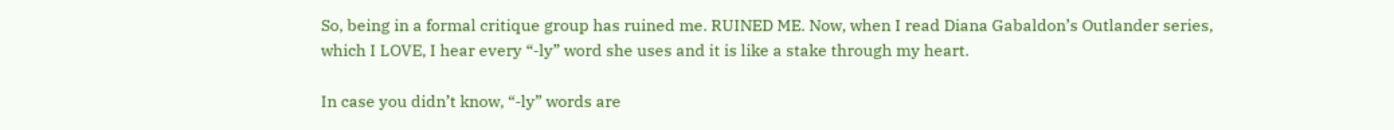So, being in a formal critique group has ruined me. RUINED ME. Now, when I read Diana Gabaldon’s Outlander series, which I LOVE, I hear every “-ly” word she uses and it is like a stake through my heart.

In case you didn’t know, “-ly” words are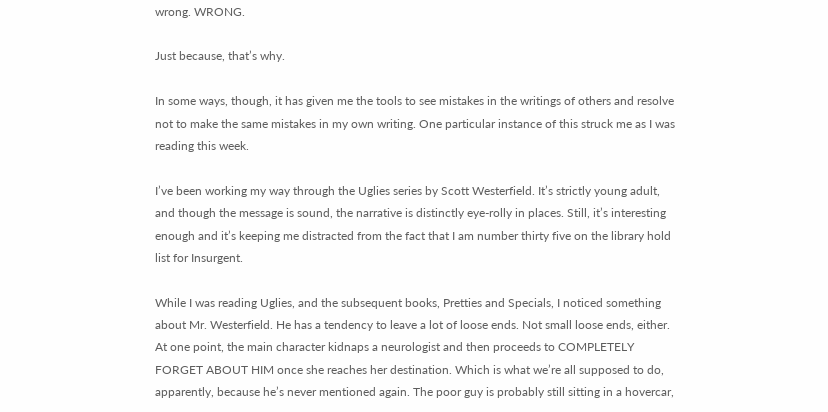wrong. WRONG.

Just because, that’s why.

In some ways, though, it has given me the tools to see mistakes in the writings of others and resolve not to make the same mistakes in my own writing. One particular instance of this struck me as I was reading this week.

I’ve been working my way through the Uglies series by Scott Westerfield. It’s strictly young adult, and though the message is sound, the narrative is distinctly eye-rolly in places. Still, it’s interesting enough and it’s keeping me distracted from the fact that I am number thirty five on the library hold list for Insurgent.

While I was reading Uglies, and the subsequent books, Pretties and Specials, I noticed something about Mr. Westerfield. He has a tendency to leave a lot of loose ends. Not small loose ends, either. At one point, the main character kidnaps a neurologist and then proceeds to COMPLETELY FORGET ABOUT HIM once she reaches her destination. Which is what we’re all supposed to do, apparently, because he’s never mentioned again. The poor guy is probably still sitting in a hovercar,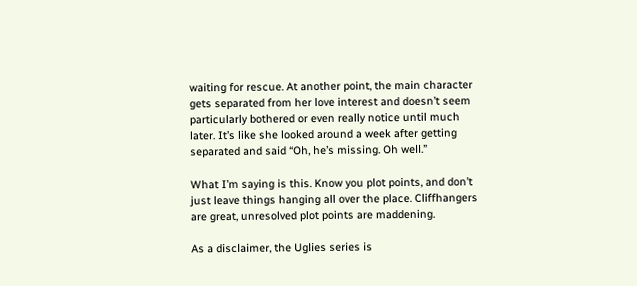waiting for rescue. At another point, the main character gets separated from her love interest and doesn’t seem particularly bothered or even really notice until much later. It’s like she looked around a week after getting separated and said “Oh, he’s missing. Oh well.”

What I’m saying is this. Know you plot points, and don’t just leave things hanging all over the place. Cliffhangers are great, unresolved plot points are maddening.

As a disclaimer, the Uglies series is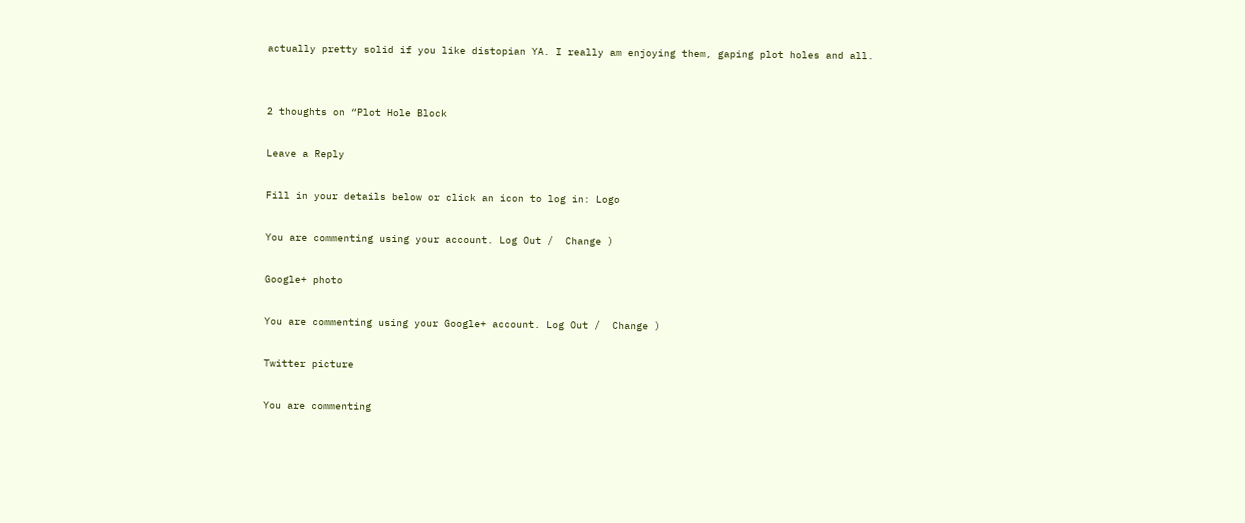actually pretty solid if you like distopian YA. I really am enjoying them, gaping plot holes and all.


2 thoughts on “Plot Hole Block

Leave a Reply

Fill in your details below or click an icon to log in: Logo

You are commenting using your account. Log Out /  Change )

Google+ photo

You are commenting using your Google+ account. Log Out /  Change )

Twitter picture

You are commenting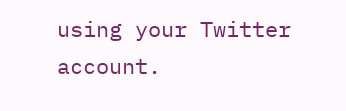using your Twitter account.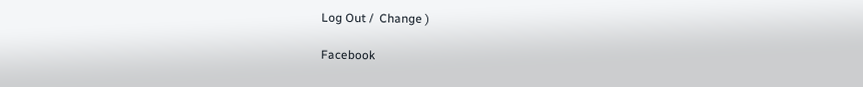Log Out /  Change )

Facebook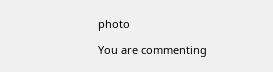photo

You are commenting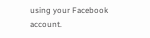using your Facebook account.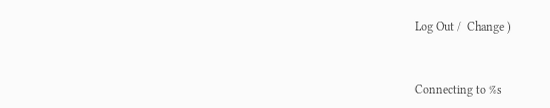Log Out /  Change )


Connecting to %s